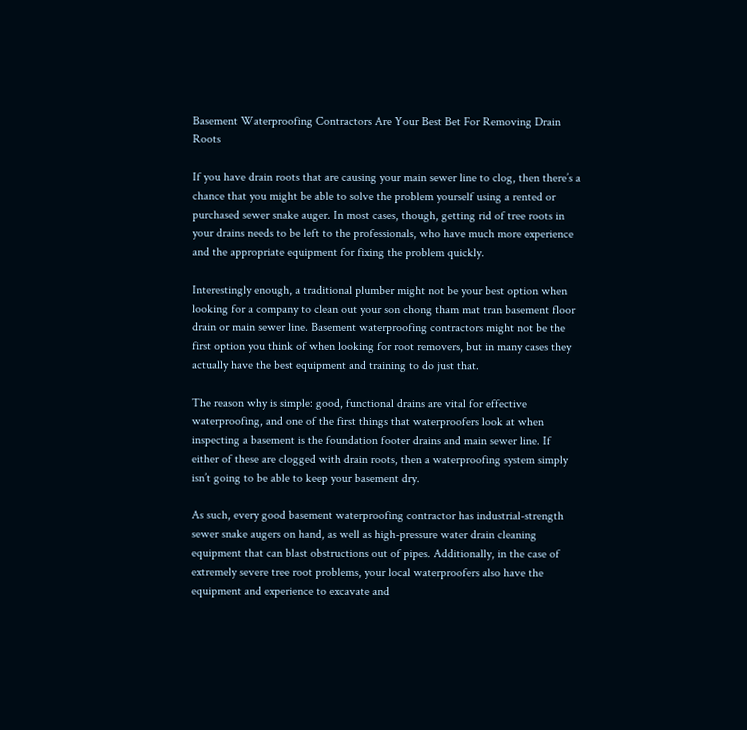Basement Waterproofing Contractors Are Your Best Bet For Removing Drain Roots

If you have drain roots that are causing your main sewer line to clog, then there’s a chance that you might be able to solve the problem yourself using a rented or purchased sewer snake auger. In most cases, though, getting rid of tree roots in your drains needs to be left to the professionals, who have much more experience and the appropriate equipment for fixing the problem quickly.

Interestingly enough, a traditional plumber might not be your best option when looking for a company to clean out your son chong tham mat tran basement floor drain or main sewer line. Basement waterproofing contractors might not be the first option you think of when looking for root removers, but in many cases they actually have the best equipment and training to do just that.

The reason why is simple: good, functional drains are vital for effective waterproofing, and one of the first things that waterproofers look at when inspecting a basement is the foundation footer drains and main sewer line. If either of these are clogged with drain roots, then a waterproofing system simply isn’t going to be able to keep your basement dry.

As such, every good basement waterproofing contractor has industrial-strength sewer snake augers on hand, as well as high-pressure water drain cleaning equipment that can blast obstructions out of pipes. Additionally, in the case of extremely severe tree root problems, your local waterproofers also have the equipment and experience to excavate and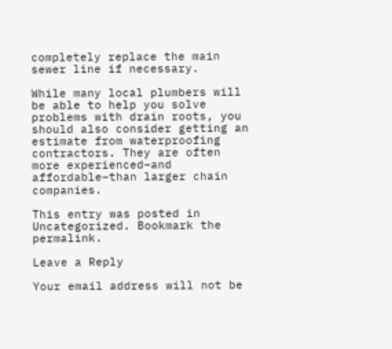completely replace the main sewer line if necessary.

While many local plumbers will be able to help you solve problems with drain roots, you should also consider getting an estimate from waterproofing contractors. They are often more experienced–and affordable–than larger chain companies.

This entry was posted in Uncategorized. Bookmark the permalink.

Leave a Reply

Your email address will not be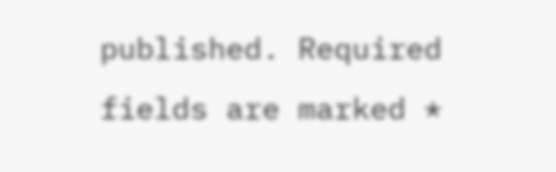published. Required fields are marked *